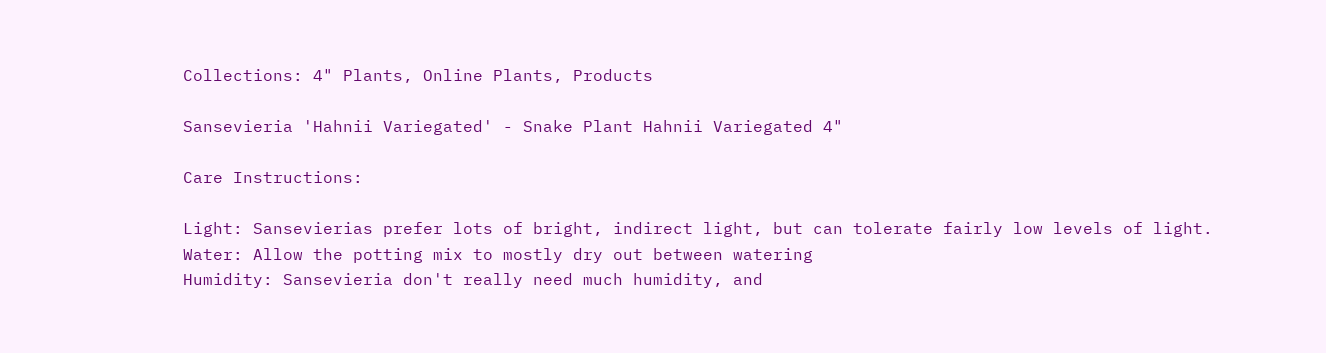Collections: 4" Plants, Online Plants, Products

Sansevieria 'Hahnii Variegated' - Snake Plant Hahnii Variegated 4"

Care Instructions:

Light: Sansevierias prefer lots of bright, indirect light, but can tolerate fairly low levels of light.
Water: Allow the potting mix to mostly dry out between watering
Humidity: Sansevieria don't really need much humidity, and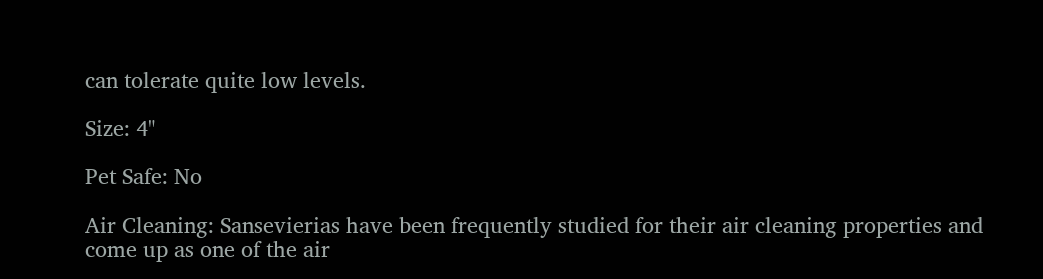can tolerate quite low levels.

Size: 4"

Pet Safe: No

Air Cleaning: Sansevierias have been frequently studied for their air cleaning properties and come up as one of the air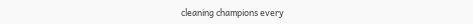cleaning champions every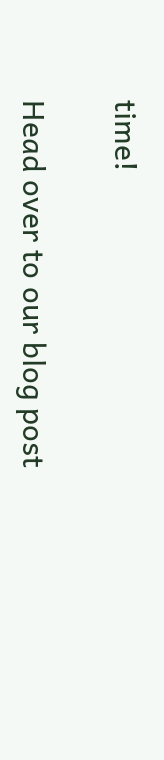time!

Head over to our blog post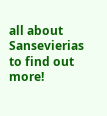all about Sansevierias to find out more!